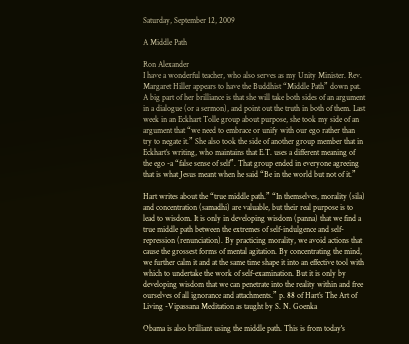Saturday, September 12, 2009

A Middle Path

Ron Alexander
I have a wonderful teacher, who also serves as my Unity Minister. Rev. Margaret Hiller appears to have the Buddhist “Middle Path” down pat. A big part of her brilliance is that she will take both sides of an argument in a dialogue (or a sermon), and point out the truth in both of them. Last week in an Eckhart Tolle group about purpose, she took my side of an argument that “we need to embrace or unify with our ego rather than try to negate it.” She also took the side of another group member that in Eckhart’s writing, who maintains that E.T. uses a different meaning of the ego -a “false sense of self”. That group ended in everyone agreeing that is what Jesus meant when he said “Be in the world but not of it.”

Hart writes about the “true middle path.” “In themselves, morality (sila) and concentration (samadhi) are valuable, but their real purpose is to lead to wisdom. It is only in developing wisdom (panna) that we find a true middle path between the extremes of self-indulgence and self-repression (renunciation). By practicing morality, we avoid actions that cause the grossest forms of mental agitation. By concentrating the mind, we further calm it and at the same time shape it into an effective tool with which to undertake the work of self-examination. But it is only by developing wisdom that we can penetrate into the reality within and free ourselves of all ignorance and attachments.” p. 88 of Hart’s The Art of Living -Vipassana Meditation as taught by S. N. Goenka

Obama is also brilliant using the middle path. This is from today's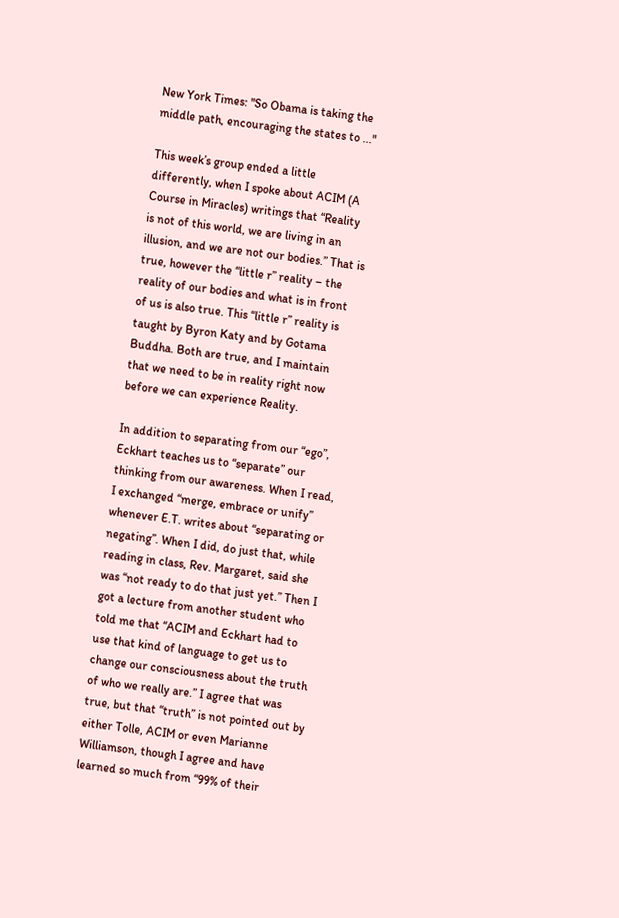New York Times: "So Obama is taking the middle path, encouraging the states to ..."

This week’s group ended a little differently, when I spoke about ACIM (A Course in Miracles) writings that “Reality is not of this world, we are living in an illusion, and we are not our bodies.” That is true, however the “little r” reality – the reality of our bodies and what is in front of us is also true. This “little r” reality is taught by Byron Katy and by Gotama Buddha. Both are true, and I maintain that we need to be in reality right now before we can experience Reality.

In addition to separating from our “ego”, Eckhart teaches us to “separate” our thinking from our awareness. When I read, I exchanged “merge, embrace or unify” whenever E.T. writes about “separating or negating”. When I did, do just that, while reading in class, Rev. Margaret, said she was “not ready to do that just yet.” Then I got a lecture from another student who told me that “ACIM and Eckhart had to use that kind of language to get us to change our consciousness about the truth of who we really are.” I agree that was true, but that “truth” is not pointed out by either Tolle, ACIM or even Marianne Williamson, though I agree and have learned so much from “99% of their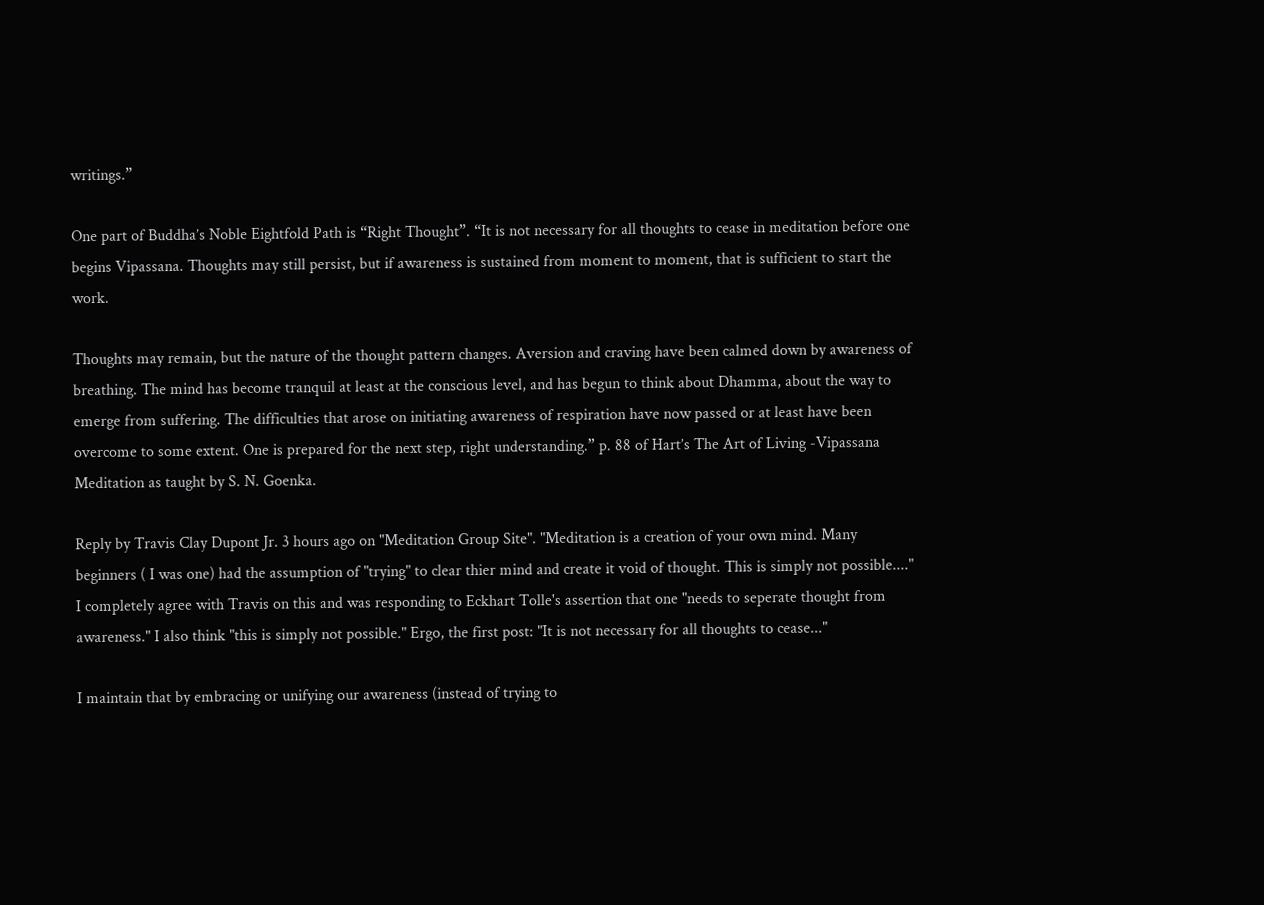writings.”

One part of Buddha’s Noble Eightfold Path is “Right Thought”. “It is not necessary for all thoughts to cease in meditation before one begins Vipassana. Thoughts may still persist, but if awareness is sustained from moment to moment, that is sufficient to start the work.

Thoughts may remain, but the nature of the thought pattern changes. Aversion and craving have been calmed down by awareness of breathing. The mind has become tranquil at least at the conscious level, and has begun to think about Dhamma, about the way to emerge from suffering. The difficulties that arose on initiating awareness of respiration have now passed or at least have been overcome to some extent. One is prepared for the next step, right understanding.” p. 88 of Hart’s The Art of Living -Vipassana Meditation as taught by S. N. Goenka.

Reply by Travis Clay Dupont Jr. 3 hours ago on "Meditation Group Site". "Meditation is a creation of your own mind. Many beginners ( I was one) had the assumption of "trying" to clear thier mind and create it void of thought. This is simply not possible...."
I completely agree with Travis on this and was responding to Eckhart Tolle's assertion that one "needs to seperate thought from awareness." I also think "this is simply not possible." Ergo, the first post: "It is not necessary for all thoughts to cease..."

I maintain that by embracing or unifying our awareness (instead of trying to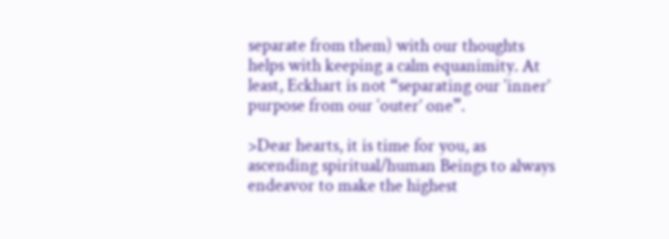separate from them) with our thoughts helps with keeping a calm equanimity. At least, Eckhart is not “separating our ‘inner’ purpose from our ‘outer’ one”.

>Dear hearts, it is time for you, as ascending spiritual/human Beings to always endeavor to make the highest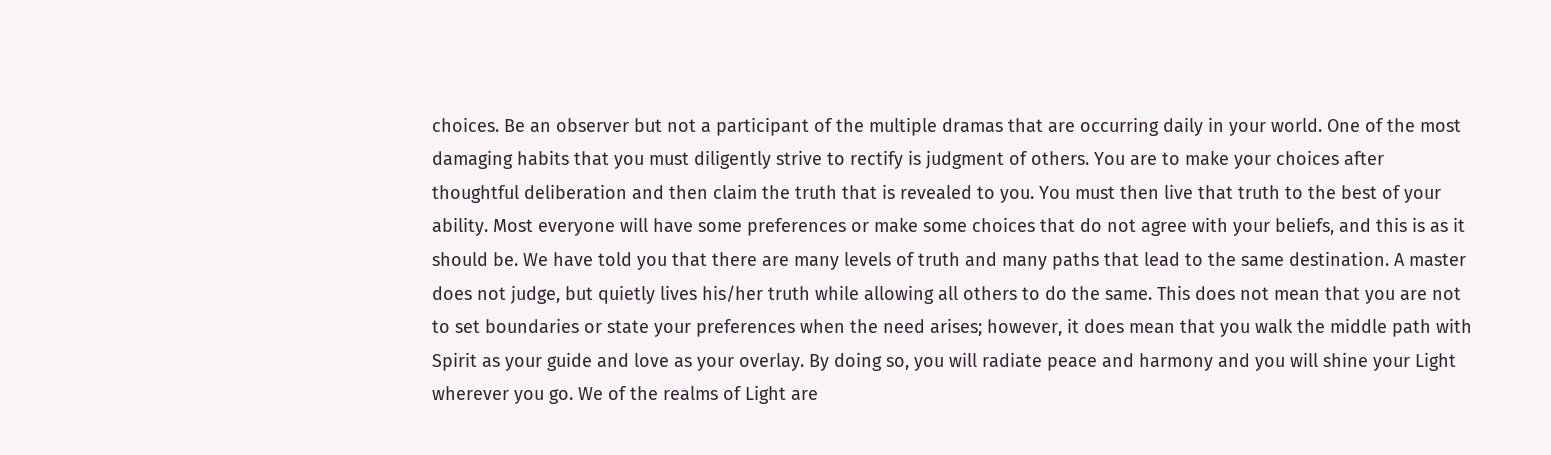choices. Be an observer but not a participant of the multiple dramas that are occurring daily in your world. One of the most damaging habits that you must diligently strive to rectify is judgment of others. You are to make your choices after thoughtful deliberation and then claim the truth that is revealed to you. You must then live that truth to the best of your ability. Most everyone will have some preferences or make some choices that do not agree with your beliefs, and this is as it should be. We have told you that there are many levels of truth and many paths that lead to the same destination. A master does not judge, but quietly lives his/her truth while allowing all others to do the same. This does not mean that you are not to set boundaries or state your preferences when the need arises; however, it does mean that you walk the middle path with Spirit as your guide and love as your overlay. By doing so, you will radiate peace and harmony and you will shine your Light wherever you go. We of the realms of Light are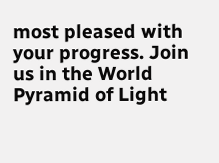most pleased with your progress. Join us in the World Pyramid of Light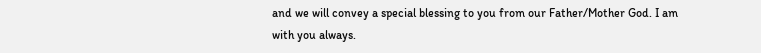and we will convey a special blessing to you from our Father/Mother God. I am with you always.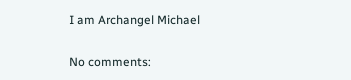I am Archangel Michael

No comments: